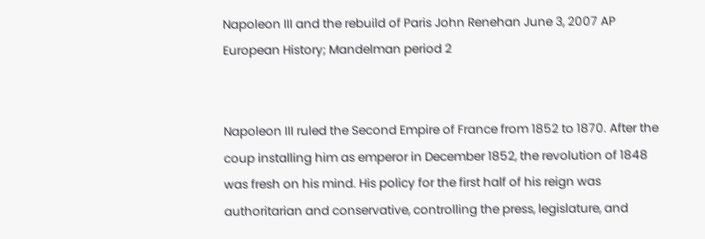Napoleon III and the rebuild of Paris John Renehan June 3, 2007 AP European History; Mandelman period 2


Napoleon III ruled the Second Empire of France from 1852 to 1870. After the coup installing him as emperor in December 1852, the revolution of 1848 was fresh on his mind. His policy for the first half of his reign was authoritarian and conservative, controlling the press, legislature, and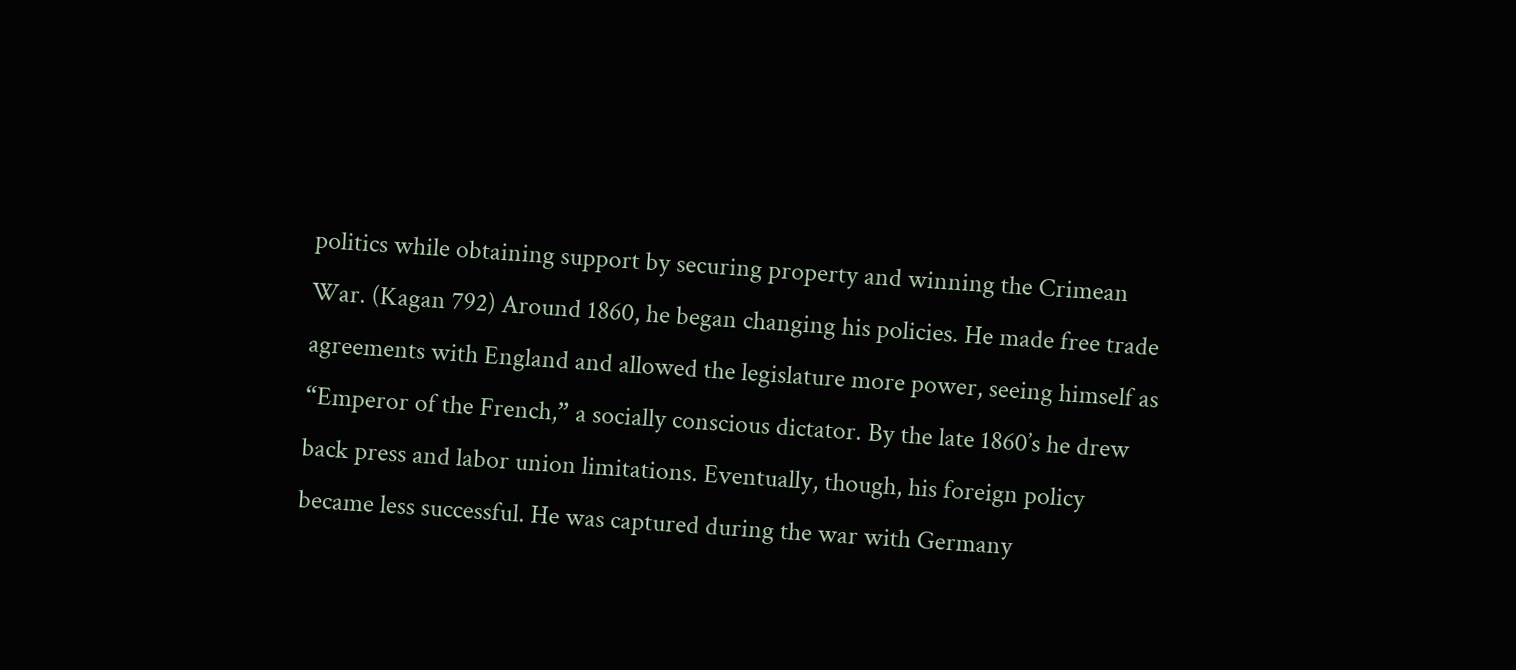politics while obtaining support by securing property and winning the Crimean War. (Kagan 792) Around 1860, he began changing his policies. He made free trade agreements with England and allowed the legislature more power, seeing himself as “Emperor of the French,” a socially conscious dictator. By the late 1860’s he drew back press and labor union limitations. Eventually, though, his foreign policy became less successful. He was captured during the war with Germany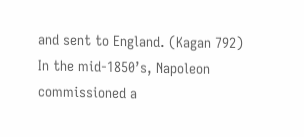and sent to England. (Kagan 792) In the mid-1850’s, Napoleon commissioned a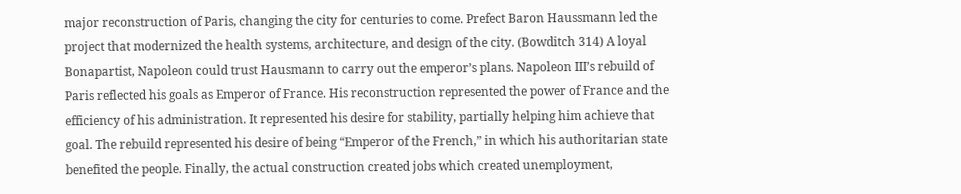major reconstruction of Paris, changing the city for centuries to come. Prefect Baron Haussmann led the project that modernized the health systems, architecture, and design of the city. (Bowditch 314) A loyal Bonapartist, Napoleon could trust Hausmann to carry out the emperor’s plans. Napoleon III’s rebuild of Paris reflected his goals as Emperor of France. His reconstruction represented the power of France and the efficiency of his administration. It represented his desire for stability, partially helping him achieve that goal. The rebuild represented his desire of being “Emperor of the French,” in which his authoritarian state benefited the people. Finally, the actual construction created jobs which created unemployment,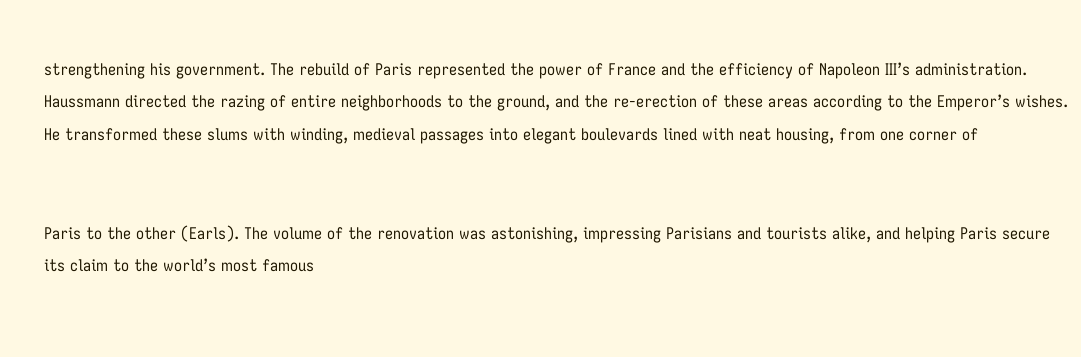strengthening his government. The rebuild of Paris represented the power of France and the efficiency of Napoleon III’s administration. Haussmann directed the razing of entire neighborhoods to the ground, and the re-erection of these areas according to the Emperor’s wishes. He transformed these slums with winding, medieval passages into elegant boulevards lined with neat housing, from one corner of


Paris to the other (Earls). The volume of the renovation was astonishing, impressing Parisians and tourists alike, and helping Paris secure its claim to the world’s most famous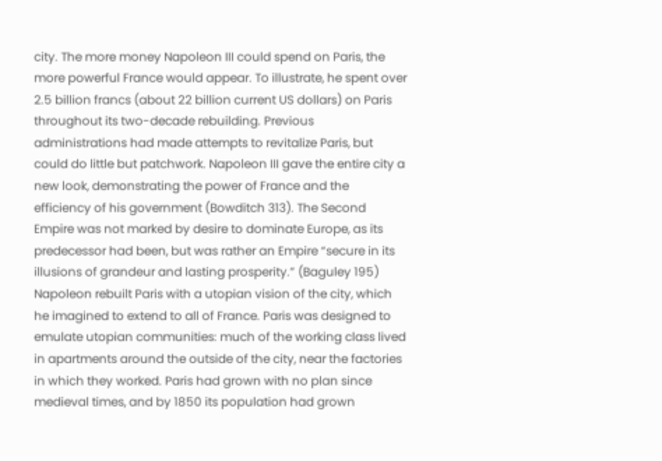city. The more money Napoleon III could spend on Paris, the more powerful France would appear. To illustrate, he spent over 2.5 billion francs (about 22 billion current US dollars) on Paris throughout its two-decade rebuilding. Previous administrations had made attempts to revitalize Paris, but could do little but patchwork. Napoleon III gave the entire city a new look, demonstrating the power of France and the efficiency of his government (Bowditch 313). The Second Empire was not marked by desire to dominate Europe, as its predecessor had been, but was rather an Empire “secure in its illusions of grandeur and lasting prosperity.” (Baguley 195) Napoleon rebuilt Paris with a utopian vision of the city, which he imagined to extend to all of France. Paris was designed to emulate utopian communities: much of the working class lived in apartments around the outside of the city, near the factories in which they worked. Paris had grown with no plan since medieval times, and by 1850 its population had grown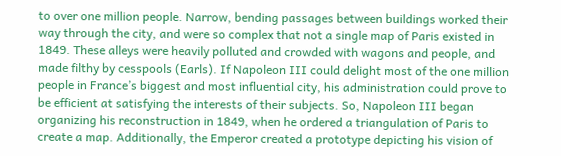to over one million people. Narrow, bending passages between buildings worked their way through the city, and were so complex that not a single map of Paris existed in 1849. These alleys were heavily polluted and crowded with wagons and people, and made filthy by cesspools (Earls). If Napoleon III could delight most of the one million people in France’s biggest and most influential city, his administration could prove to be efficient at satisfying the interests of their subjects. So, Napoleon III began organizing his reconstruction in 1849, when he ordered a triangulation of Paris to create a map. Additionally, the Emperor created a prototype depicting his vision of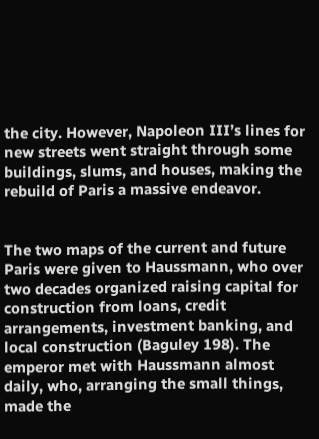the city. However, Napoleon III’s lines for new streets went straight through some buildings, slums, and houses, making the rebuild of Paris a massive endeavor.


The two maps of the current and future Paris were given to Haussmann, who over two decades organized raising capital for construction from loans, credit arrangements, investment banking, and local construction (Baguley 198). The emperor met with Haussmann almost daily, who, arranging the small things, made the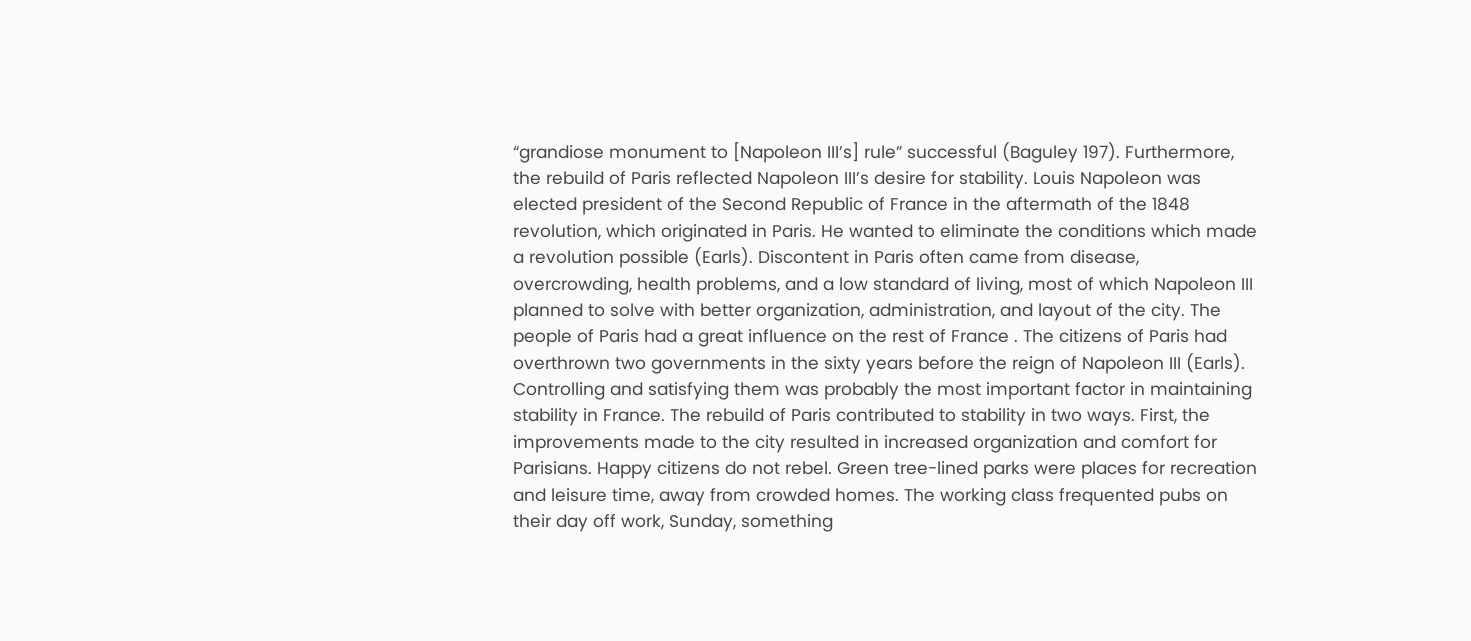“grandiose monument to [Napoleon III’s] rule” successful (Baguley 197). Furthermore, the rebuild of Paris reflected Napoleon III’s desire for stability. Louis Napoleon was elected president of the Second Republic of France in the aftermath of the 1848 revolution, which originated in Paris. He wanted to eliminate the conditions which made a revolution possible (Earls). Discontent in Paris often came from disease, overcrowding, health problems, and a low standard of living, most of which Napoleon III planned to solve with better organization, administration, and layout of the city. The people of Paris had a great influence on the rest of France . The citizens of Paris had overthrown two governments in the sixty years before the reign of Napoleon III (Earls). Controlling and satisfying them was probably the most important factor in maintaining stability in France. The rebuild of Paris contributed to stability in two ways. First, the improvements made to the city resulted in increased organization and comfort for Parisians. Happy citizens do not rebel. Green tree-lined parks were places for recreation and leisure time, away from crowded homes. The working class frequented pubs on their day off work, Sunday, something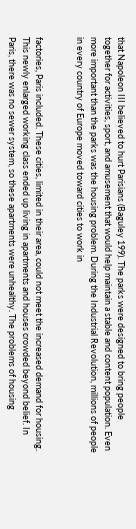that Napoleon III believed to hurt Parisians (Baguley 199). The parks were designed to bring people together for activities, sport, and amusement that would help maintain a stable and content population. Even more important than the parks was the housing problem. During the Industrial Revolution, millions of people in every country of Europe moved toward cities to work in


factories, Paris included. These cities, limited in their area, could not meet the increased demand for housing. This newly enlarged working class ended up living in apartments and houses crowded beyond belief. In Paris, there was no sewer system, so these apartments were unhealthy. The problems of housing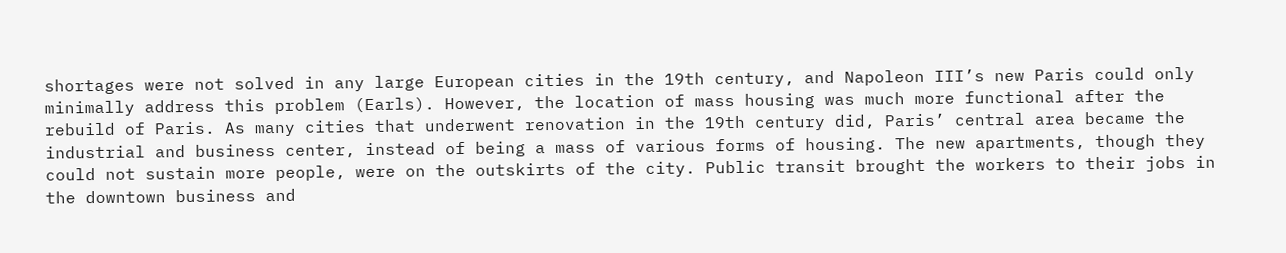shortages were not solved in any large European cities in the 19th century, and Napoleon III’s new Paris could only minimally address this problem (Earls). However, the location of mass housing was much more functional after the rebuild of Paris. As many cities that underwent renovation in the 19th century did, Paris’ central area became the industrial and business center, instead of being a mass of various forms of housing. The new apartments, though they could not sustain more people, were on the outskirts of the city. Public transit brought the workers to their jobs in the downtown business and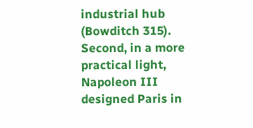industrial hub (Bowditch 315). Second, in a more practical light, Napoleon III designed Paris in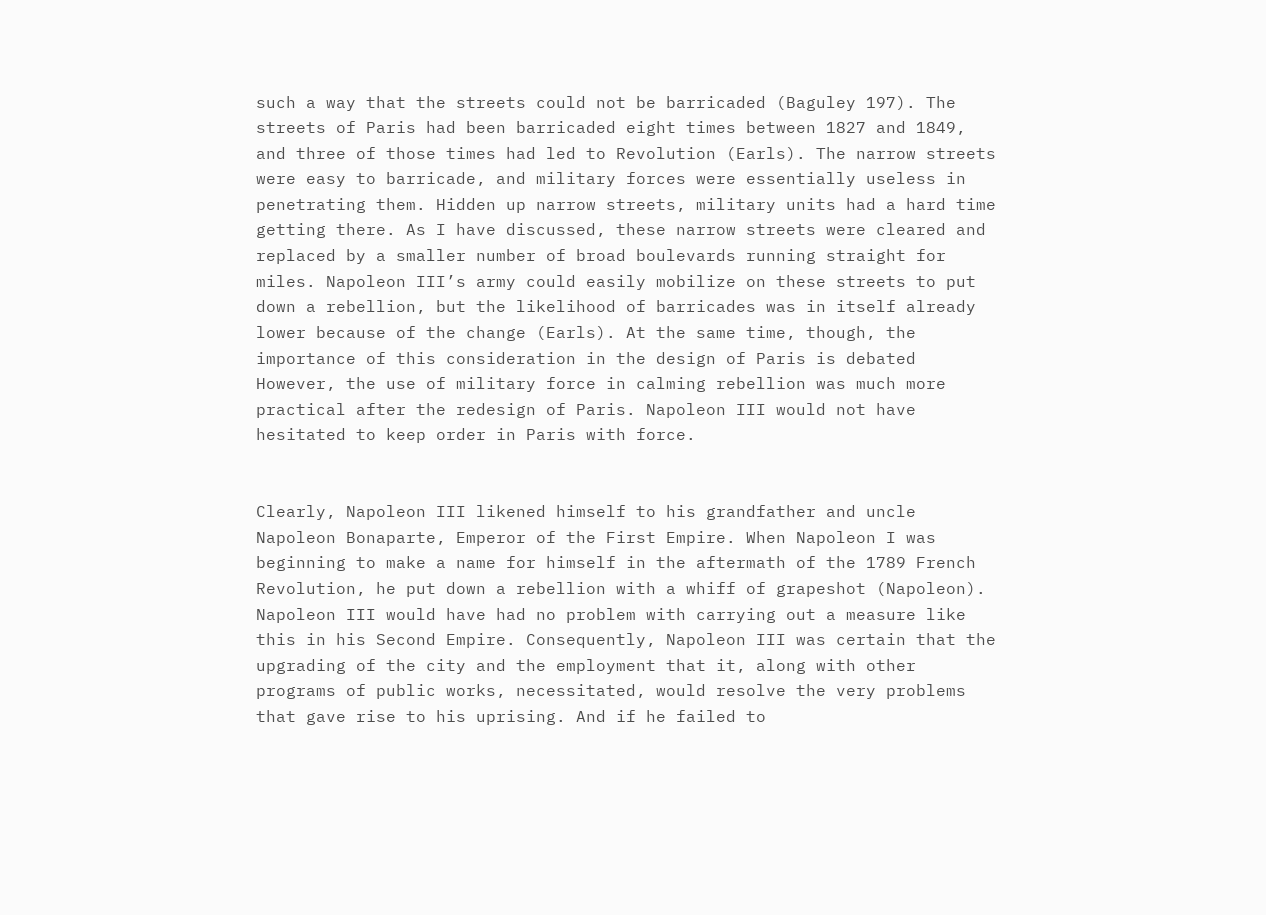such a way that the streets could not be barricaded (Baguley 197). The streets of Paris had been barricaded eight times between 1827 and 1849, and three of those times had led to Revolution (Earls). The narrow streets were easy to barricade, and military forces were essentially useless in penetrating them. Hidden up narrow streets, military units had a hard time getting there. As I have discussed, these narrow streets were cleared and replaced by a smaller number of broad boulevards running straight for miles. Napoleon III’s army could easily mobilize on these streets to put down a rebellion, but the likelihood of barricades was in itself already lower because of the change (Earls). At the same time, though, the importance of this consideration in the design of Paris is debated However, the use of military force in calming rebellion was much more practical after the redesign of Paris. Napoleon III would not have hesitated to keep order in Paris with force.


Clearly, Napoleon III likened himself to his grandfather and uncle Napoleon Bonaparte, Emperor of the First Empire. When Napoleon I was beginning to make a name for himself in the aftermath of the 1789 French Revolution, he put down a rebellion with a whiff of grapeshot (Napoleon). Napoleon III would have had no problem with carrying out a measure like this in his Second Empire. Consequently, Napoleon III was certain that the upgrading of the city and the employment that it, along with other programs of public works, necessitated, would resolve the very problems that gave rise to his uprising. And if he failed to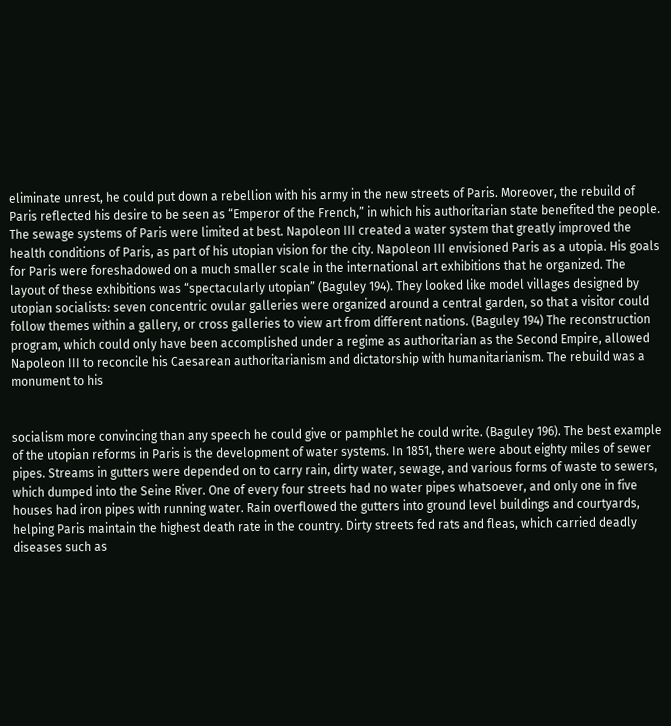eliminate unrest, he could put down a rebellion with his army in the new streets of Paris. Moreover, the rebuild of Paris reflected his desire to be seen as “Emperor of the French,” in which his authoritarian state benefited the people. The sewage systems of Paris were limited at best. Napoleon III created a water system that greatly improved the health conditions of Paris, as part of his utopian vision for the city. Napoleon III envisioned Paris as a utopia. His goals for Paris were foreshadowed on a much smaller scale in the international art exhibitions that he organized. The layout of these exhibitions was “spectacularly utopian” (Baguley 194). They looked like model villages designed by utopian socialists: seven concentric ovular galleries were organized around a central garden, so that a visitor could follow themes within a gallery, or cross galleries to view art from different nations. (Baguley 194) The reconstruction program, which could only have been accomplished under a regime as authoritarian as the Second Empire, allowed Napoleon III to reconcile his Caesarean authoritarianism and dictatorship with humanitarianism. The rebuild was a monument to his


socialism more convincing than any speech he could give or pamphlet he could write. (Baguley 196). The best example of the utopian reforms in Paris is the development of water systems. In 1851, there were about eighty miles of sewer pipes. Streams in gutters were depended on to carry rain, dirty water, sewage, and various forms of waste to sewers, which dumped into the Seine River. One of every four streets had no water pipes whatsoever, and only one in five houses had iron pipes with running water. Rain overflowed the gutters into ground level buildings and courtyards, helping Paris maintain the highest death rate in the country. Dirty streets fed rats and fleas, which carried deadly diseases such as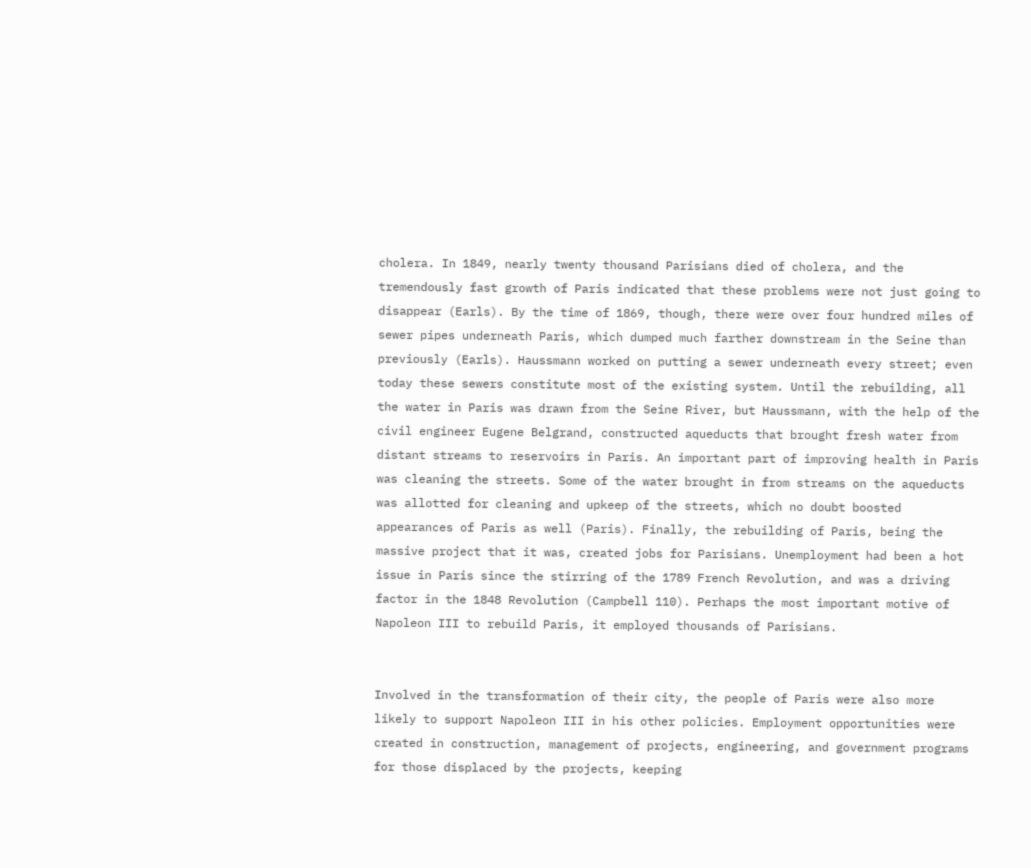cholera. In 1849, nearly twenty thousand Parisians died of cholera, and the tremendously fast growth of Paris indicated that these problems were not just going to disappear (Earls). By the time of 1869, though, there were over four hundred miles of sewer pipes underneath Paris, which dumped much farther downstream in the Seine than previously (Earls). Haussmann worked on putting a sewer underneath every street; even today these sewers constitute most of the existing system. Until the rebuilding, all the water in Paris was drawn from the Seine River, but Haussmann, with the help of the civil engineer Eugene Belgrand, constructed aqueducts that brought fresh water from distant streams to reservoirs in Paris. An important part of improving health in Paris was cleaning the streets. Some of the water brought in from streams on the aqueducts was allotted for cleaning and upkeep of the streets, which no doubt boosted appearances of Paris as well (Paris). Finally, the rebuilding of Paris, being the massive project that it was, created jobs for Parisians. Unemployment had been a hot issue in Paris since the stirring of the 1789 French Revolution, and was a driving factor in the 1848 Revolution (Campbell 110). Perhaps the most important motive of Napoleon III to rebuild Paris, it employed thousands of Parisians.


Involved in the transformation of their city, the people of Paris were also more likely to support Napoleon III in his other policies. Employment opportunities were created in construction, management of projects, engineering, and government programs for those displaced by the projects, keeping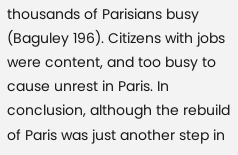thousands of Parisians busy (Baguley 196). Citizens with jobs were content, and too busy to cause unrest in Paris. In conclusion, although the rebuild of Paris was just another step in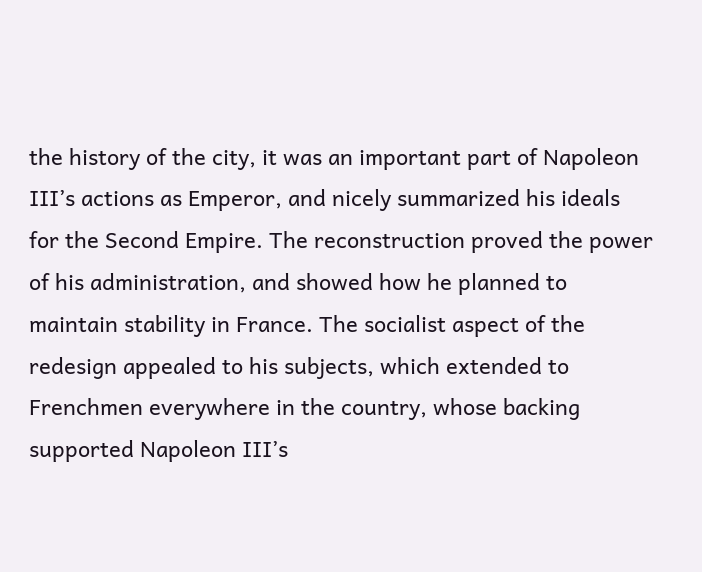the history of the city, it was an important part of Napoleon III’s actions as Emperor, and nicely summarized his ideals for the Second Empire. The reconstruction proved the power of his administration, and showed how he planned to maintain stability in France. The socialist aspect of the redesign appealed to his subjects, which extended to Frenchmen everywhere in the country, whose backing supported Napoleon III’s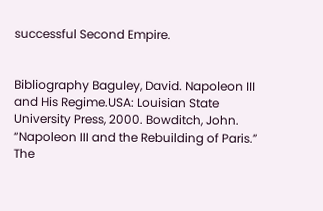successful Second Empire.


Bibliography Baguley, David. Napoleon III and His Regime.USA: Louisian State University Press, 2000. Bowditch, John. “Napoleon III and the Rebuilding of Paris.” The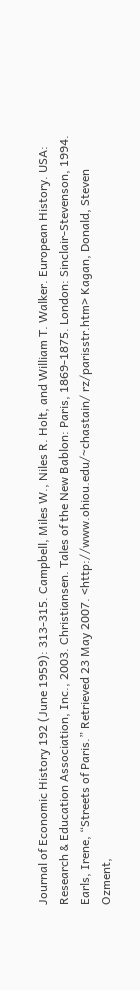Journal of Economic History 192 (June 1959): 313-315. Campbell, Miles W., Niles R. Holt, and William T. Walker. European History. USA: Research & Education Association, Inc., 2003. Christiansen. Tales of the New Bablon: Paris, 1869-1875. London: Sinclair-Stevenson, 1994. Earls, Irene, “Streets of Paris.” Retrieved 23 May 2007. <http://www.ohiou.edu/~chastain/ rz/parisstr.htm> Kagan, Donald, Steven Ozment,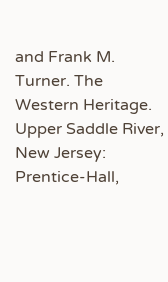and Frank M. Turner. The Western Heritage. Upper Saddle River, New Jersey: Prentice-Hall,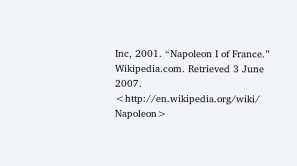Inc, 2001. “Napoleon I of France.” Wikipedia.com. Retrieved 3 June 2007. <http://en.wikipedia.org/wiki/ Napoleon>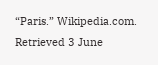“Paris.” Wikipedia.com. Retrieved 3 June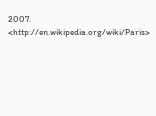2007. <http://en.wikipedia.org/wiki/Paris>